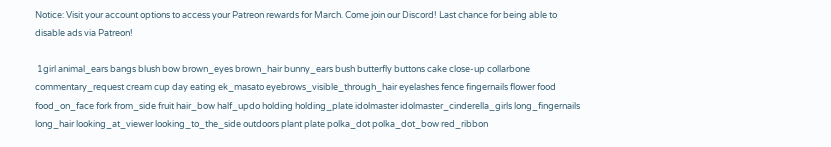Notice: Visit your account options to access your Patreon rewards for March. Come join our Discord! Last chance for being able to disable ads via Patreon!

 1girl animal_ears bangs blush bow brown_eyes brown_hair bunny_ears bush butterfly buttons cake close-up collarbone commentary_request cream cup day eating ek_masato eyebrows_visible_through_hair eyelashes fence fingernails flower food food_on_face fork from_side fruit hair_bow half_updo holding holding_plate idolmaster idolmaster_cinderella_girls long_fingernails long_hair looking_at_viewer looking_to_the_side outdoors plant plate polka_dot polka_dot_bow red_ribbon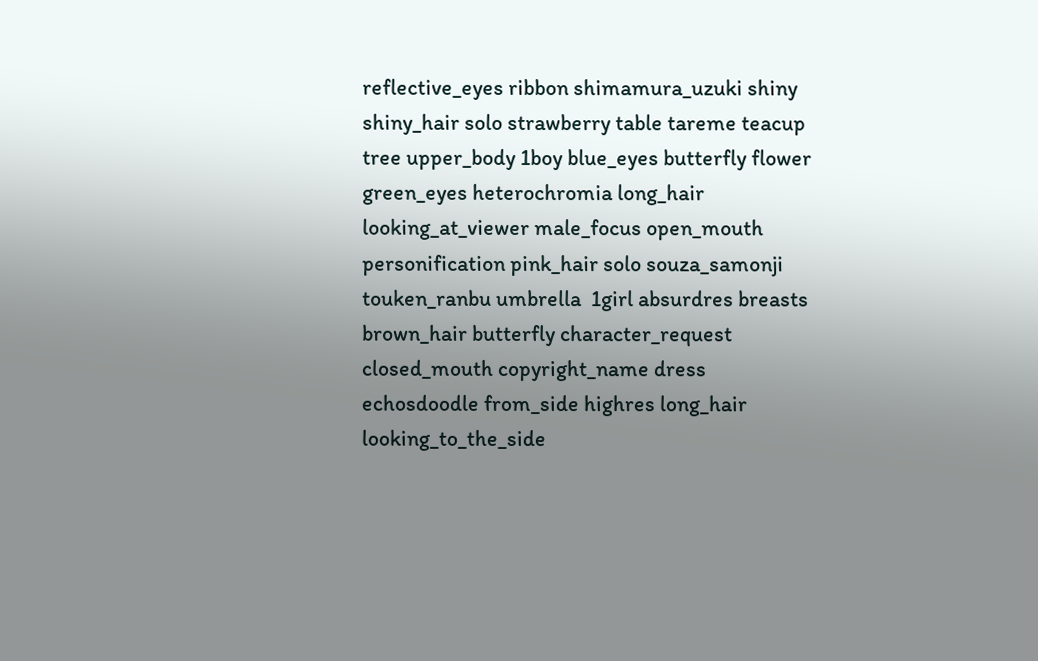reflective_eyes ribbon shimamura_uzuki shiny shiny_hair solo strawberry table tareme teacup tree upper_body 1boy blue_eyes butterfly flower green_eyes heterochromia long_hair looking_at_viewer male_focus open_mouth personification pink_hair solo souza_samonji touken_ranbu umbrella  1girl absurdres breasts brown_hair butterfly character_request closed_mouth copyright_name dress echosdoodle from_side highres long_hair looking_to_the_side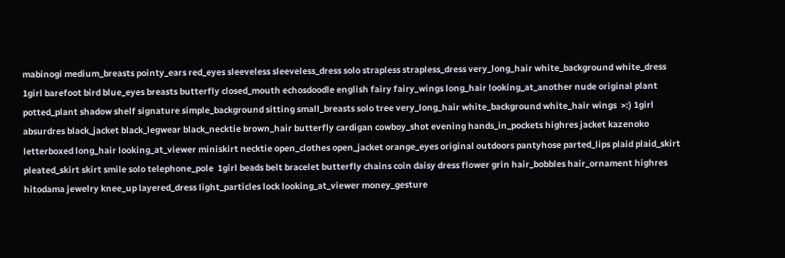mabinogi medium_breasts pointy_ears red_eyes sleeveless sleeveless_dress solo strapless strapless_dress very_long_hair white_background white_dress  1girl barefoot bird blue_eyes breasts butterfly closed_mouth echosdoodle english fairy fairy_wings long_hair looking_at_another nude original plant potted_plant shadow shelf signature simple_background sitting small_breasts solo tree very_long_hair white_background white_hair wings  >:) 1girl absurdres black_jacket black_legwear black_necktie brown_hair butterfly cardigan cowboy_shot evening hands_in_pockets highres jacket kazenoko letterboxed long_hair looking_at_viewer miniskirt necktie open_clothes open_jacket orange_eyes original outdoors pantyhose parted_lips plaid plaid_skirt pleated_skirt skirt smile solo telephone_pole  1girl beads belt bracelet butterfly chains coin daisy dress flower grin hair_bobbles hair_ornament highres hitodama jewelry knee_up layered_dress light_particles lock looking_at_viewer money_gesture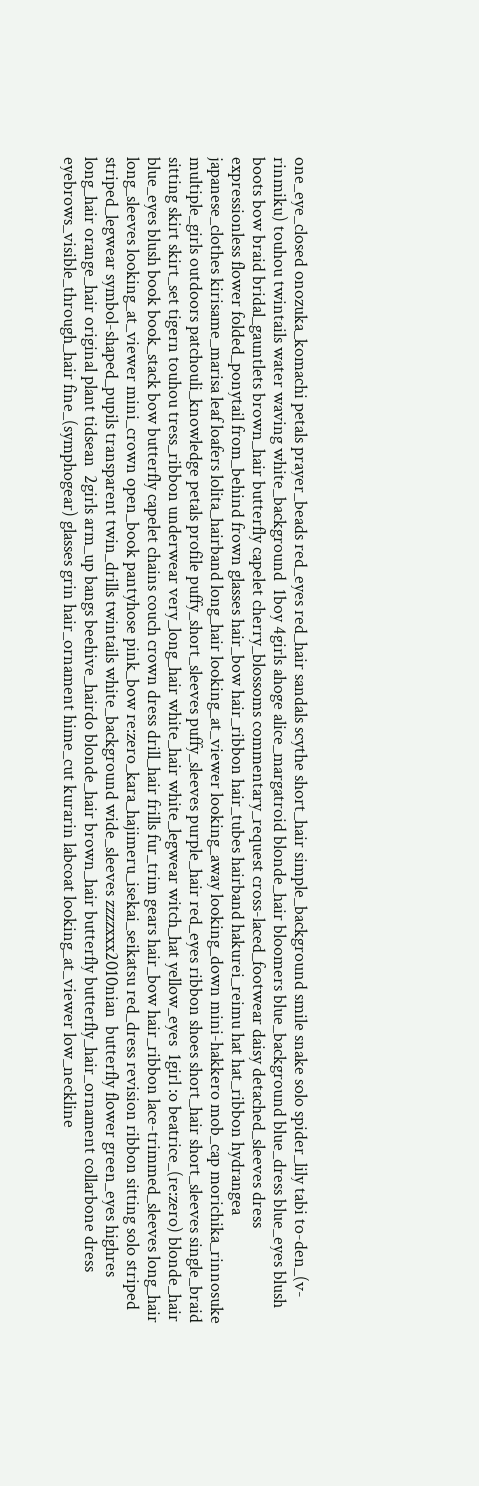one_eye_closed onozuka_komachi petals prayer_beads red_eyes red_hair sandals scythe short_hair simple_background smile snake solo spider_lily tabi to-den_(v-rinmiku) touhou twintails water waving white_background  1boy 4girls ahoge alice_margatroid blonde_hair bloomers blue_background blue_dress blue_eyes blush boots bow braid bridal_gauntlets brown_hair butterfly capelet cherry_blossoms commentary_request cross-laced_footwear daisy detached_sleeves dress expressionless flower folded_ponytail from_behind frown glasses hair_bow hair_ribbon hair_tubes hairband hakurei_reimu hat hat_ribbon hydrangea japanese_clothes kirisame_marisa leaf loafers lolita_hairband long_hair looking_at_viewer looking_away looking_down mini-hakkero mob_cap morichika_rinnosuke multiple_girls outdoors patchouli_knowledge petals profile puffy_short_sleeves puffy_sleeves purple_hair red_eyes ribbon shoes short_hair short_sleeves single_braid sitting skirt skirt_set tigern touhou tress_ribbon underwear very_long_hair white_hair white_legwear witch_hat yellow_eyes  1girl :o beatrice_(re:zero) blonde_hair blue_eyes blush book book_stack bow butterfly capelet chains couch crown dress drill_hair frills fur_trim gears hair_bow hair_ribbon lace-trimmed_sleeves long_hair long_sleeves looking_at_viewer mini_crown open_book pantyhose pink_bow re:zero_kara_hajimeru_isekai_seikatsu red_dress revision ribbon sitting solo striped striped_legwear symbol-shaped_pupils transparent twin_drills twintails white_background wide_sleeves zzzzxxx2010nian  butterfly flower green_eyes highres long_hair orange_hair original plant tidsean  2girls arm_up bangs beehive_hairdo blonde_hair brown_hair butterfly butterfly_hair_ornament collarbone dress eyebrows_visible_through_hair fine_(symphogear) glasses grin hair_ornament hime_cut kurarin labcoat looking_at_viewer low_neckline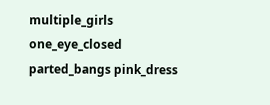multiple_girls one_eye_closed parted_bangs pink_dress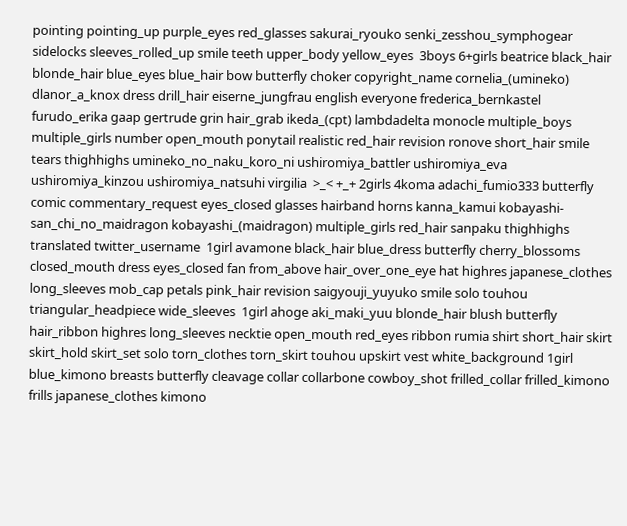pointing pointing_up purple_eyes red_glasses sakurai_ryouko senki_zesshou_symphogear sidelocks sleeves_rolled_up smile teeth upper_body yellow_eyes  3boys 6+girls beatrice black_hair blonde_hair blue_eyes blue_hair bow butterfly choker copyright_name cornelia_(umineko) dlanor_a_knox dress drill_hair eiserne_jungfrau english everyone frederica_bernkastel furudo_erika gaap gertrude grin hair_grab ikeda_(cpt) lambdadelta monocle multiple_boys multiple_girls number open_mouth ponytail realistic red_hair revision ronove short_hair smile tears thighhighs umineko_no_naku_koro_ni ushiromiya_battler ushiromiya_eva ushiromiya_kinzou ushiromiya_natsuhi virgilia  >_< +_+ 2girls 4koma adachi_fumio333 butterfly comic commentary_request eyes_closed glasses hairband horns kanna_kamui kobayashi-san_chi_no_maidragon kobayashi_(maidragon) multiple_girls red_hair sanpaku thighhighs translated twitter_username  1girl avamone black_hair blue_dress butterfly cherry_blossoms closed_mouth dress eyes_closed fan from_above hair_over_one_eye hat highres japanese_clothes long_sleeves mob_cap petals pink_hair revision saigyouji_yuyuko smile solo touhou triangular_headpiece wide_sleeves  1girl ahoge aki_maki_yuu blonde_hair blush butterfly hair_ribbon highres long_sleeves necktie open_mouth red_eyes ribbon rumia shirt short_hair skirt skirt_hold skirt_set solo torn_clothes torn_skirt touhou upskirt vest white_background 1girl blue_kimono breasts butterfly cleavage collar collarbone cowboy_shot frilled_collar frilled_kimono frills japanese_clothes kimono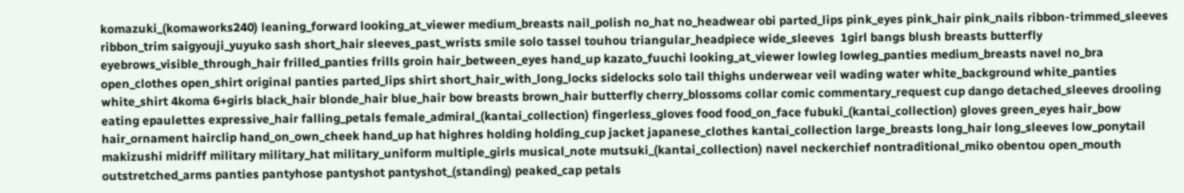komazuki_(komaworks240) leaning_forward looking_at_viewer medium_breasts nail_polish no_hat no_headwear obi parted_lips pink_eyes pink_hair pink_nails ribbon-trimmed_sleeves ribbon_trim saigyouji_yuyuko sash short_hair sleeves_past_wrists smile solo tassel touhou triangular_headpiece wide_sleeves  1girl bangs blush breasts butterfly eyebrows_visible_through_hair frilled_panties frills groin hair_between_eyes hand_up kazato_fuuchi looking_at_viewer lowleg lowleg_panties medium_breasts navel no_bra open_clothes open_shirt original panties parted_lips shirt short_hair_with_long_locks sidelocks solo tail thighs underwear veil wading water white_background white_panties white_shirt 4koma 6+girls black_hair blonde_hair blue_hair bow breasts brown_hair butterfly cherry_blossoms collar comic commentary_request cup dango detached_sleeves drooling eating epaulettes expressive_hair falling_petals female_admiral_(kantai_collection) fingerless_gloves food food_on_face fubuki_(kantai_collection) gloves green_eyes hair_bow hair_ornament hairclip hand_on_own_cheek hand_up hat highres holding holding_cup jacket japanese_clothes kantai_collection large_breasts long_hair long_sleeves low_ponytail makizushi midriff military military_hat military_uniform multiple_girls musical_note mutsuki_(kantai_collection) navel neckerchief nontraditional_miko obentou open_mouth outstretched_arms panties pantyhose pantyshot pantyshot_(standing) peaked_cap petals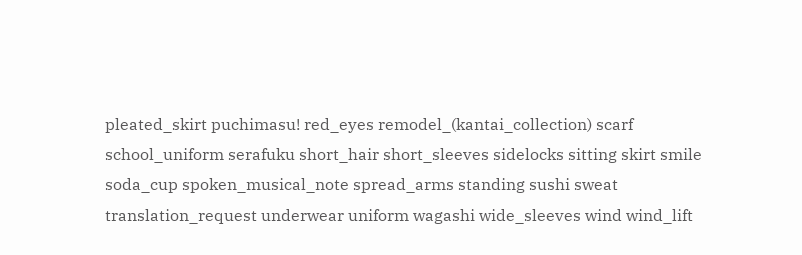pleated_skirt puchimasu! red_eyes remodel_(kantai_collection) scarf school_uniform serafuku short_hair short_sleeves sidelocks sitting skirt smile soda_cup spoken_musical_note spread_arms standing sushi sweat translation_request underwear uniform wagashi wide_sleeves wind wind_lift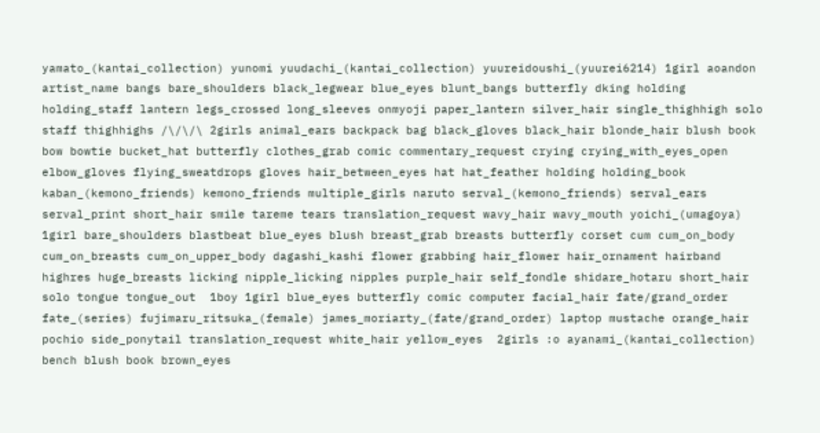yamato_(kantai_collection) yunomi yuudachi_(kantai_collection) yuureidoushi_(yuurei6214) 1girl aoandon artist_name bangs bare_shoulders black_legwear blue_eyes blunt_bangs butterfly dking holding holding_staff lantern legs_crossed long_sleeves onmyoji paper_lantern silver_hair single_thighhigh solo staff thighhighs /\/\/\ 2girls animal_ears backpack bag black_gloves black_hair blonde_hair blush book bow bowtie bucket_hat butterfly clothes_grab comic commentary_request crying crying_with_eyes_open elbow_gloves flying_sweatdrops gloves hair_between_eyes hat hat_feather holding holding_book kaban_(kemono_friends) kemono_friends multiple_girls naruto serval_(kemono_friends) serval_ears serval_print short_hair smile tareme tears translation_request wavy_hair wavy_mouth yoichi_(umagoya) 1girl bare_shoulders blastbeat blue_eyes blush breast_grab breasts butterfly corset cum cum_on_body cum_on_breasts cum_on_upper_body dagashi_kashi flower grabbing hair_flower hair_ornament hairband highres huge_breasts licking nipple_licking nipples purple_hair self_fondle shidare_hotaru short_hair solo tongue tongue_out  1boy 1girl blue_eyes butterfly comic computer facial_hair fate/grand_order fate_(series) fujimaru_ritsuka_(female) james_moriarty_(fate/grand_order) laptop mustache orange_hair pochio side_ponytail translation_request white_hair yellow_eyes  2girls :o ayanami_(kantai_collection) bench blush book brown_eyes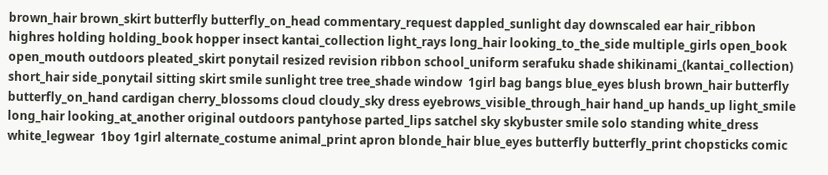brown_hair brown_skirt butterfly butterfly_on_head commentary_request dappled_sunlight day downscaled ear hair_ribbon highres holding holding_book hopper insect kantai_collection light_rays long_hair looking_to_the_side multiple_girls open_book open_mouth outdoors pleated_skirt ponytail resized revision ribbon school_uniform serafuku shade shikinami_(kantai_collection) short_hair side_ponytail sitting skirt smile sunlight tree tree_shade window  1girl bag bangs blue_eyes blush brown_hair butterfly butterfly_on_hand cardigan cherry_blossoms cloud cloudy_sky dress eyebrows_visible_through_hair hand_up hands_up light_smile long_hair looking_at_another original outdoors pantyhose parted_lips satchel sky skybuster smile solo standing white_dress white_legwear  1boy 1girl alternate_costume animal_print apron blonde_hair blue_eyes butterfly butterfly_print chopsticks comic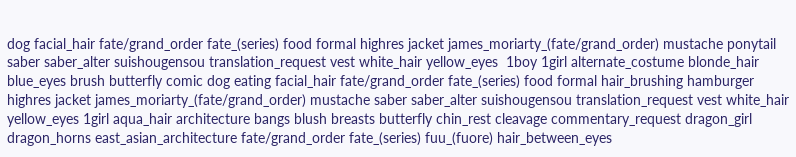dog facial_hair fate/grand_order fate_(series) food formal highres jacket james_moriarty_(fate/grand_order) mustache ponytail saber saber_alter suishougensou translation_request vest white_hair yellow_eyes  1boy 1girl alternate_costume blonde_hair blue_eyes brush butterfly comic dog eating facial_hair fate/grand_order fate_(series) food formal hair_brushing hamburger highres jacket james_moriarty_(fate/grand_order) mustache saber saber_alter suishougensou translation_request vest white_hair yellow_eyes 1girl aqua_hair architecture bangs blush breasts butterfly chin_rest cleavage commentary_request dragon_girl dragon_horns east_asian_architecture fate/grand_order fate_(series) fuu_(fuore) hair_between_eyes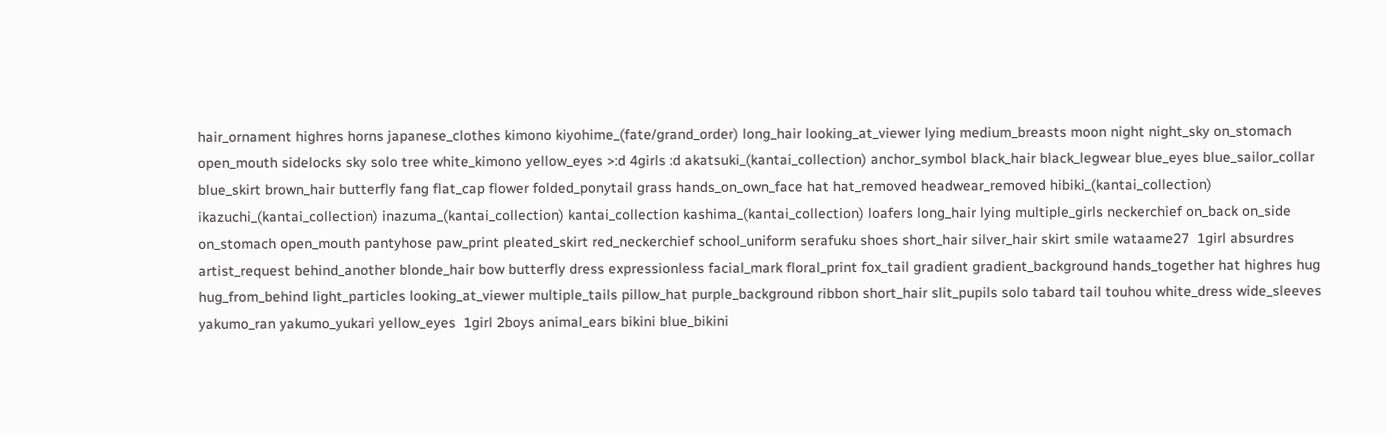hair_ornament highres horns japanese_clothes kimono kiyohime_(fate/grand_order) long_hair looking_at_viewer lying medium_breasts moon night night_sky on_stomach open_mouth sidelocks sky solo tree white_kimono yellow_eyes >:d 4girls :d akatsuki_(kantai_collection) anchor_symbol black_hair black_legwear blue_eyes blue_sailor_collar blue_skirt brown_hair butterfly fang flat_cap flower folded_ponytail grass hands_on_own_face hat hat_removed headwear_removed hibiki_(kantai_collection) ikazuchi_(kantai_collection) inazuma_(kantai_collection) kantai_collection kashima_(kantai_collection) loafers long_hair lying multiple_girls neckerchief on_back on_side on_stomach open_mouth pantyhose paw_print pleated_skirt red_neckerchief school_uniform serafuku shoes short_hair silver_hair skirt smile wataame27  1girl absurdres artist_request behind_another blonde_hair bow butterfly dress expressionless facial_mark floral_print fox_tail gradient gradient_background hands_together hat highres hug hug_from_behind light_particles looking_at_viewer multiple_tails pillow_hat purple_background ribbon short_hair slit_pupils solo tabard tail touhou white_dress wide_sleeves yakumo_ran yakumo_yukari yellow_eyes  1girl 2boys animal_ears bikini blue_bikini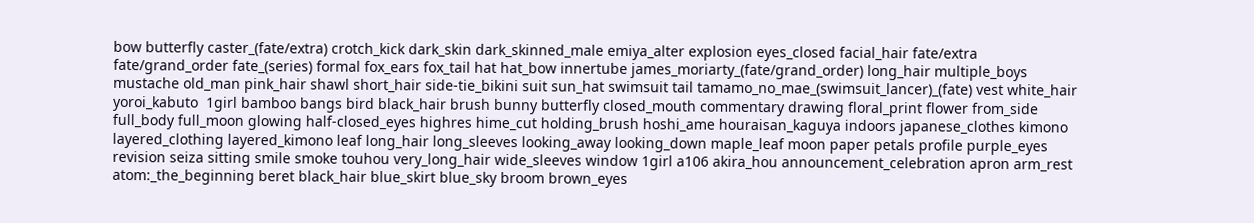bow butterfly caster_(fate/extra) crotch_kick dark_skin dark_skinned_male emiya_alter explosion eyes_closed facial_hair fate/extra fate/grand_order fate_(series) formal fox_ears fox_tail hat hat_bow innertube james_moriarty_(fate/grand_order) long_hair multiple_boys mustache old_man pink_hair shawl short_hair side-tie_bikini suit sun_hat swimsuit tail tamamo_no_mae_(swimsuit_lancer)_(fate) vest white_hair yoroi_kabuto  1girl bamboo bangs bird black_hair brush bunny butterfly closed_mouth commentary drawing floral_print flower from_side full_body full_moon glowing half-closed_eyes highres hime_cut holding_brush hoshi_ame houraisan_kaguya indoors japanese_clothes kimono layered_clothing layered_kimono leaf long_hair long_sleeves looking_away looking_down maple_leaf moon paper petals profile purple_eyes revision seiza sitting smile smoke touhou very_long_hair wide_sleeves window 1girl a106 akira_hou announcement_celebration apron arm_rest atom:_the_beginning beret black_hair blue_skirt blue_sky broom brown_eyes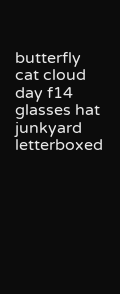butterfly cat cloud day f14 glasses hat junkyard letterboxed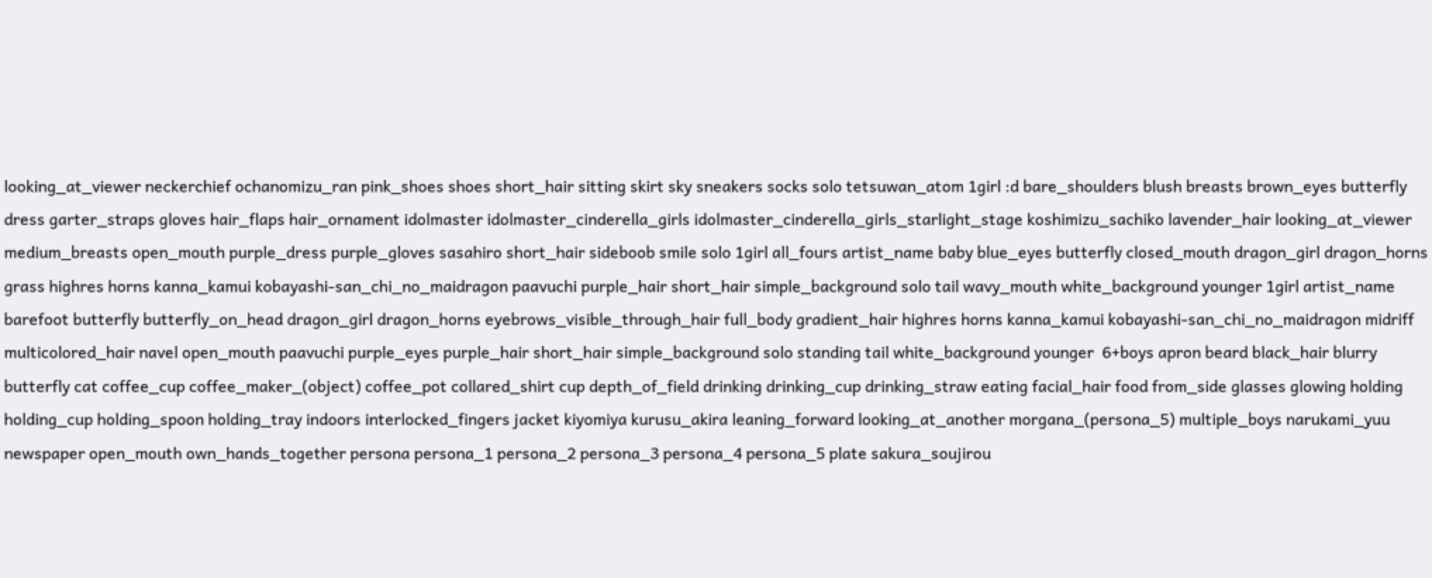looking_at_viewer neckerchief ochanomizu_ran pink_shoes shoes short_hair sitting skirt sky sneakers socks solo tetsuwan_atom 1girl :d bare_shoulders blush breasts brown_eyes butterfly dress garter_straps gloves hair_flaps hair_ornament idolmaster idolmaster_cinderella_girls idolmaster_cinderella_girls_starlight_stage koshimizu_sachiko lavender_hair looking_at_viewer medium_breasts open_mouth purple_dress purple_gloves sasahiro short_hair sideboob smile solo 1girl all_fours artist_name baby blue_eyes butterfly closed_mouth dragon_girl dragon_horns grass highres horns kanna_kamui kobayashi-san_chi_no_maidragon paavuchi purple_hair short_hair simple_background solo tail wavy_mouth white_background younger 1girl artist_name barefoot butterfly butterfly_on_head dragon_girl dragon_horns eyebrows_visible_through_hair full_body gradient_hair highres horns kanna_kamui kobayashi-san_chi_no_maidragon midriff multicolored_hair navel open_mouth paavuchi purple_eyes purple_hair short_hair simple_background solo standing tail white_background younger  6+boys apron beard black_hair blurry butterfly cat coffee_cup coffee_maker_(object) coffee_pot collared_shirt cup depth_of_field drinking drinking_cup drinking_straw eating facial_hair food from_side glasses glowing holding holding_cup holding_spoon holding_tray indoors interlocked_fingers jacket kiyomiya kurusu_akira leaning_forward looking_at_another morgana_(persona_5) multiple_boys narukami_yuu newspaper open_mouth own_hands_together persona persona_1 persona_2 persona_3 persona_4 persona_5 plate sakura_soujirou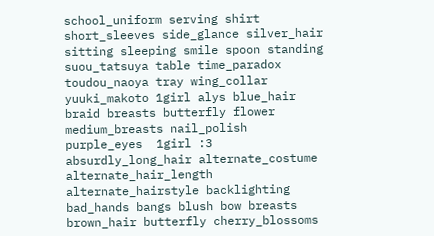school_uniform serving shirt short_sleeves side_glance silver_hair sitting sleeping smile spoon standing suou_tatsuya table time_paradox toudou_naoya tray wing_collar yuuki_makoto 1girl alys blue_hair braid breasts butterfly flower medium_breasts nail_polish purple_eyes  1girl :3 absurdly_long_hair alternate_costume alternate_hair_length alternate_hairstyle backlighting bad_hands bangs blush bow breasts brown_hair butterfly cherry_blossoms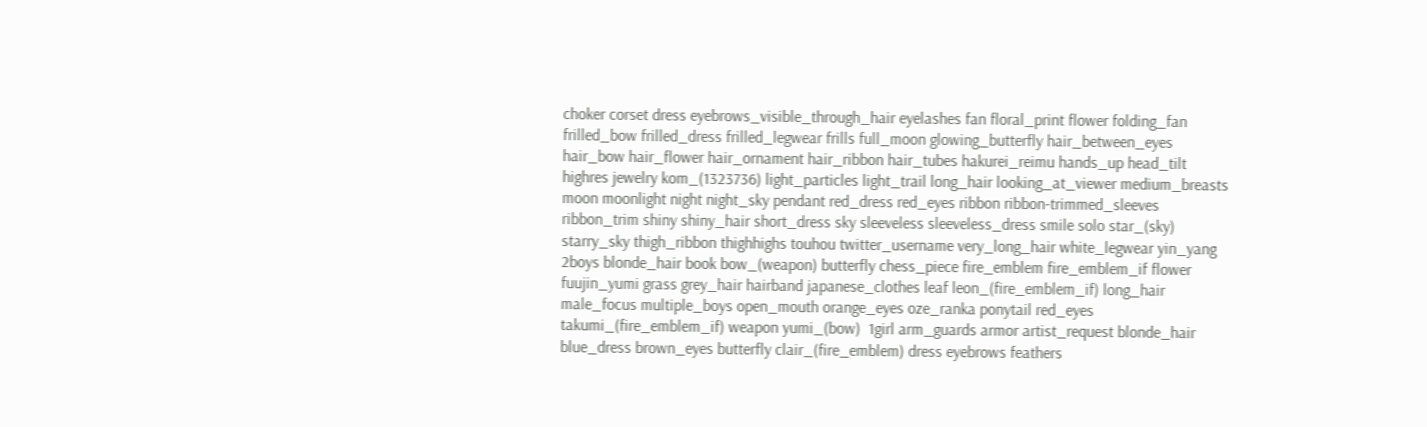choker corset dress eyebrows_visible_through_hair eyelashes fan floral_print flower folding_fan frilled_bow frilled_dress frilled_legwear frills full_moon glowing_butterfly hair_between_eyes hair_bow hair_flower hair_ornament hair_ribbon hair_tubes hakurei_reimu hands_up head_tilt highres jewelry kom_(1323736) light_particles light_trail long_hair looking_at_viewer medium_breasts moon moonlight night night_sky pendant red_dress red_eyes ribbon ribbon-trimmed_sleeves ribbon_trim shiny shiny_hair short_dress sky sleeveless sleeveless_dress smile solo star_(sky) starry_sky thigh_ribbon thighhighs touhou twitter_username very_long_hair white_legwear yin_yang  2boys blonde_hair book bow_(weapon) butterfly chess_piece fire_emblem fire_emblem_if flower fuujin_yumi grass grey_hair hairband japanese_clothes leaf leon_(fire_emblem_if) long_hair male_focus multiple_boys open_mouth orange_eyes oze_ranka ponytail red_eyes takumi_(fire_emblem_if) weapon yumi_(bow)  1girl arm_guards armor artist_request blonde_hair blue_dress brown_eyes butterfly clair_(fire_emblem) dress eyebrows feathers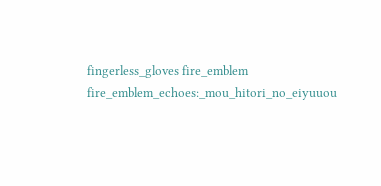fingerless_gloves fire_emblem fire_emblem_echoes:_mou_hitori_no_eiyuuou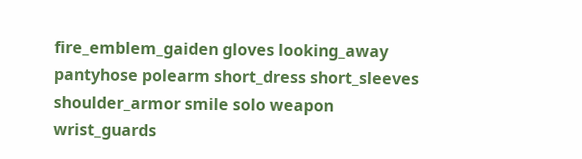fire_emblem_gaiden gloves looking_away pantyhose polearm short_dress short_sleeves shoulder_armor smile solo weapon wrist_guards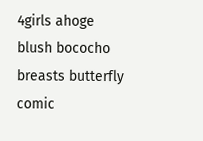4girls ahoge blush bococho breasts butterfly comic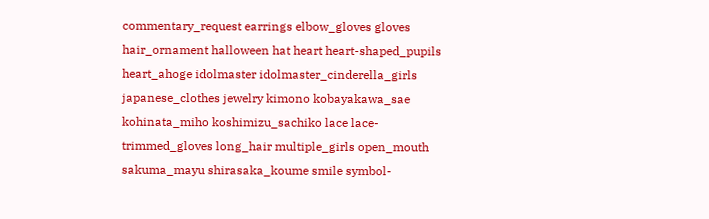commentary_request earrings elbow_gloves gloves hair_ornament halloween hat heart heart-shaped_pupils heart_ahoge idolmaster idolmaster_cinderella_girls japanese_clothes jewelry kimono kobayakawa_sae kohinata_miho koshimizu_sachiko lace lace-trimmed_gloves long_hair multiple_girls open_mouth sakuma_mayu shirasaka_koume smile symbol-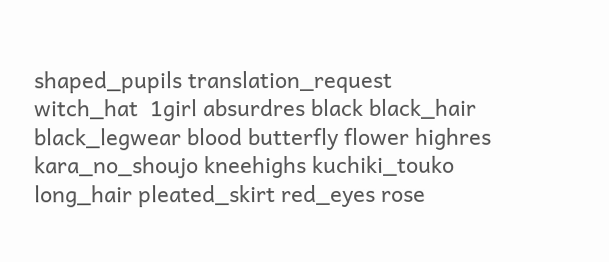shaped_pupils translation_request witch_hat  1girl absurdres black black_hair black_legwear blood butterfly flower highres kara_no_shoujo kneehighs kuchiki_touko long_hair pleated_skirt red_eyes rose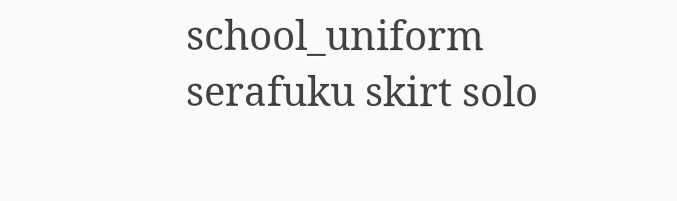school_uniform serafuku skirt solo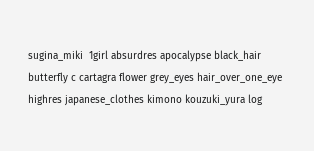sugina_miki  1girl absurdres apocalypse black_hair butterfly c cartagra flower grey_eyes hair_over_one_eye highres japanese_clothes kimono kouzuki_yura log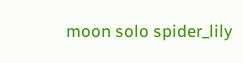moon solo spider_lily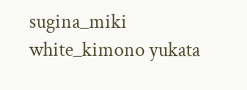sugina_miki white_kimono yukata